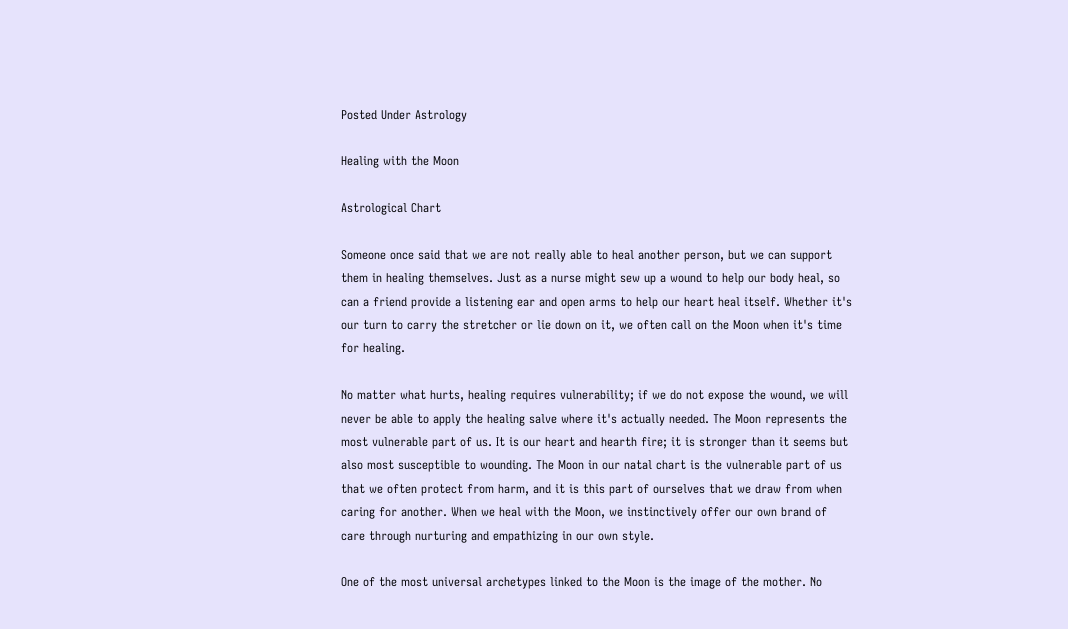Posted Under Astrology

Healing with the Moon

Astrological Chart

Someone once said that we are not really able to heal another person, but we can support them in healing themselves. Just as a nurse might sew up a wound to help our body heal, so can a friend provide a listening ear and open arms to help our heart heal itself. Whether it's our turn to carry the stretcher or lie down on it, we often call on the Moon when it's time for healing.

No matter what hurts, healing requires vulnerability; if we do not expose the wound, we will never be able to apply the healing salve where it's actually needed. The Moon represents the most vulnerable part of us. It is our heart and hearth fire; it is stronger than it seems but also most susceptible to wounding. The Moon in our natal chart is the vulnerable part of us that we often protect from harm, and it is this part of ourselves that we draw from when caring for another. When we heal with the Moon, we instinctively offer our own brand of care through nurturing and empathizing in our own style.

One of the most universal archetypes linked to the Moon is the image of the mother. No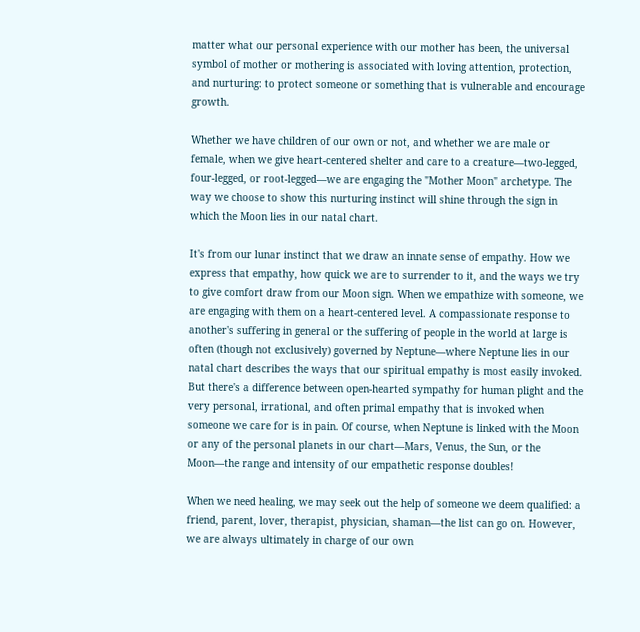matter what our personal experience with our mother has been, the universal symbol of mother or mothering is associated with loving attention, protection, and nurturing: to protect someone or something that is vulnerable and encourage growth.

Whether we have children of our own or not, and whether we are male or female, when we give heart-centered shelter and care to a creature—two-legged, four-legged, or root-legged—we are engaging the "Mother Moon" archetype. The way we choose to show this nurturing instinct will shine through the sign in which the Moon lies in our natal chart.

It's from our lunar instinct that we draw an innate sense of empathy. How we express that empathy, how quick we are to surrender to it, and the ways we try to give comfort draw from our Moon sign. When we empathize with someone, we are engaging with them on a heart-centered level. A compassionate response to another's suffering in general or the suffering of people in the world at large is often (though not exclusively) governed by Neptune—where Neptune lies in our natal chart describes the ways that our spiritual empathy is most easily invoked. But there's a difference between open-hearted sympathy for human plight and the very personal, irrational, and often primal empathy that is invoked when someone we care for is in pain. Of course, when Neptune is linked with the Moon or any of the personal planets in our chart—Mars, Venus, the Sun, or the Moon—the range and intensity of our empathetic response doubles!

When we need healing, we may seek out the help of someone we deem qualified: a friend, parent, lover, therapist, physician, shaman—the list can go on. However, we are always ultimately in charge of our own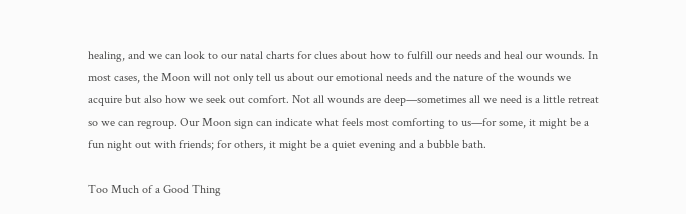healing, and we can look to our natal charts for clues about how to fulfill our needs and heal our wounds. In most cases, the Moon will not only tell us about our emotional needs and the nature of the wounds we acquire but also how we seek out comfort. Not all wounds are deep—sometimes all we need is a little retreat so we can regroup. Our Moon sign can indicate what feels most comforting to us—for some, it might be a fun night out with friends; for others, it might be a quiet evening and a bubble bath.

Too Much of a Good Thing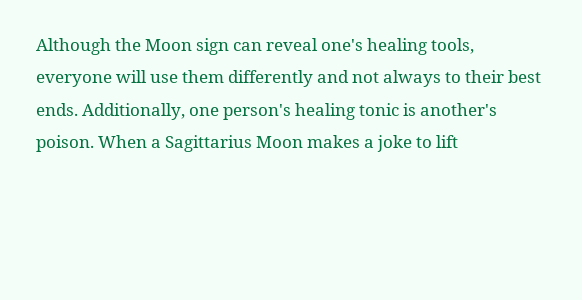Although the Moon sign can reveal one's healing tools, everyone will use them differently and not always to their best ends. Additionally, one person's healing tonic is another's poison. When a Sagittarius Moon makes a joke to lift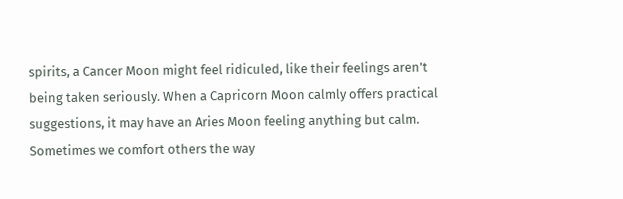spirits, a Cancer Moon might feel ridiculed, like their feelings aren't being taken seriously. When a Capricorn Moon calmly offers practical suggestions, it may have an Aries Moon feeling anything but calm. Sometimes we comfort others the way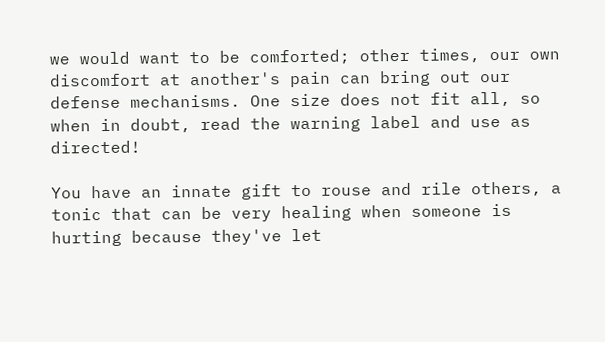we would want to be comforted; other times, our own discomfort at another's pain can bring out our defense mechanisms. One size does not fit all, so when in doubt, read the warning label and use as directed!

You have an innate gift to rouse and rile others, a tonic that can be very healing when someone is hurting because they've let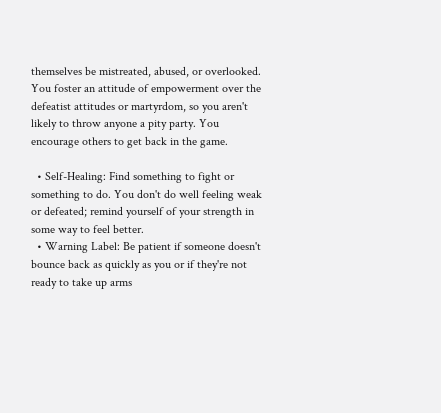themselves be mistreated, abused, or overlooked. You foster an attitude of empowerment over the defeatist attitudes or martyrdom, so you aren't likely to throw anyone a pity party. You encourage others to get back in the game.

  • Self-Healing: Find something to fight or something to do. You don't do well feeling weak or defeated; remind yourself of your strength in some way to feel better.
  • Warning Label: Be patient if someone doesn't bounce back as quickly as you or if they're not ready to take up arms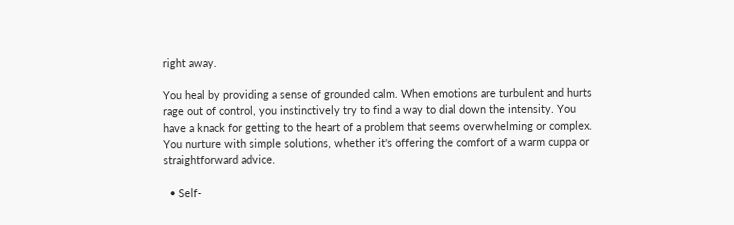right away.

You heal by providing a sense of grounded calm. When emotions are turbulent and hurts rage out of control, you instinctively try to find a way to dial down the intensity. You have a knack for getting to the heart of a problem that seems overwhelming or complex. You nurture with simple solutions, whether it's offering the comfort of a warm cuppa or straightforward advice.

  • Self-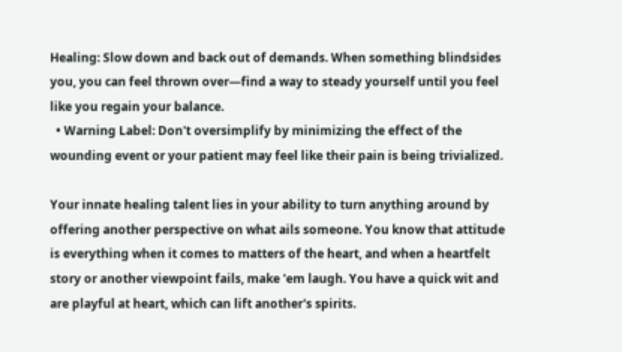Healing: Slow down and back out of demands. When something blindsides you, you can feel thrown over—find a way to steady yourself until you feel like you regain your balance.
  • Warning Label: Don't oversimplify by minimizing the effect of the wounding event or your patient may feel like their pain is being trivialized.

Your innate healing talent lies in your ability to turn anything around by offering another perspective on what ails someone. You know that attitude is everything when it comes to matters of the heart, and when a heartfelt story or another viewpoint fails, make 'em laugh. You have a quick wit and are playful at heart, which can lift another's spirits.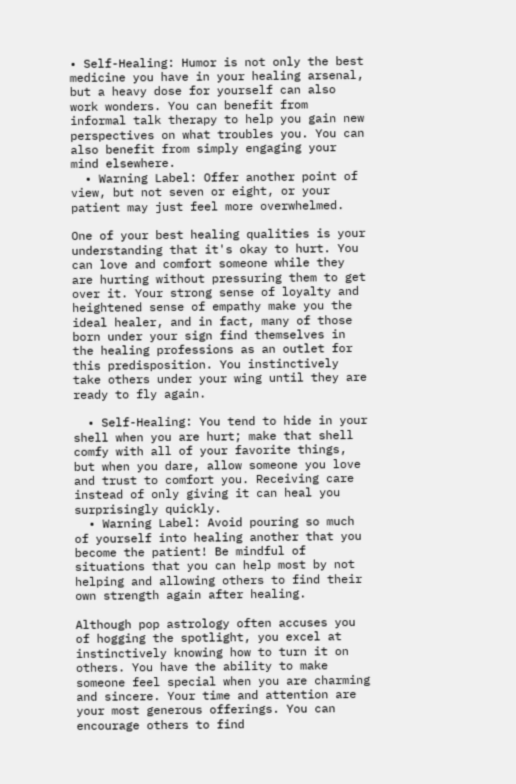• Self-Healing: Humor is not only the best medicine you have in your healing arsenal, but a heavy dose for yourself can also work wonders. You can benefit from informal talk therapy to help you gain new perspectives on what troubles you. You can also benefit from simply engaging your mind elsewhere.
  • Warning Label: Offer another point of view, but not seven or eight, or your patient may just feel more overwhelmed.

One of your best healing qualities is your understanding that it's okay to hurt. You can love and comfort someone while they are hurting without pressuring them to get over it. Your strong sense of loyalty and heightened sense of empathy make you the ideal healer, and in fact, many of those born under your sign find themselves in the healing professions as an outlet for this predisposition. You instinctively take others under your wing until they are ready to fly again.

  • Self-Healing: You tend to hide in your shell when you are hurt; make that shell comfy with all of your favorite things, but when you dare, allow someone you love and trust to comfort you. Receiving care instead of only giving it can heal you surprisingly quickly.
  • Warning Label: Avoid pouring so much of yourself into healing another that you become the patient! Be mindful of situations that you can help most by not helping and allowing others to find their own strength again after healing.

Although pop astrology often accuses you of hogging the spotlight, you excel at instinctively knowing how to turn it on others. You have the ability to make someone feel special when you are charming and sincere. Your time and attention are your most generous offerings. You can encourage others to find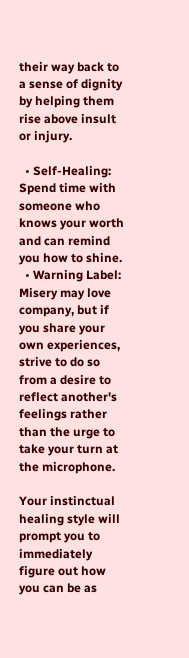their way back to a sense of dignity by helping them rise above insult or injury.

  • Self-Healing: Spend time with someone who knows your worth and can remind you how to shine.
  • Warning Label: Misery may love company, but if you share your own experiences, strive to do so from a desire to reflect another's feelings rather than the urge to take your turn at the microphone.

Your instinctual healing style will prompt you to immediately figure out how you can be as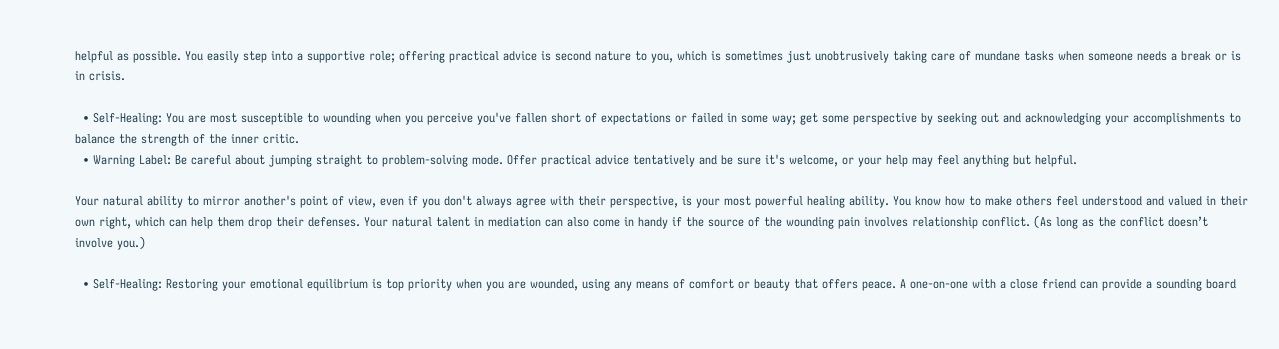helpful as possible. You easily step into a supportive role; offering practical advice is second nature to you, which is sometimes just unobtrusively taking care of mundane tasks when someone needs a break or is in crisis.

  • Self-Healing: You are most susceptible to wounding when you perceive you've fallen short of expectations or failed in some way; get some perspective by seeking out and acknowledging your accomplishments to balance the strength of the inner critic.
  • Warning Label: Be careful about jumping straight to problem-solving mode. Offer practical advice tentatively and be sure it's welcome, or your help may feel anything but helpful.

Your natural ability to mirror another's point of view, even if you don't always agree with their perspective, is your most powerful healing ability. You know how to make others feel understood and valued in their own right, which can help them drop their defenses. Your natural talent in mediation can also come in handy if the source of the wounding pain involves relationship conflict. (As long as the conflict doesn’t involve you.)

  • Self-Healing: Restoring your emotional equilibrium is top priority when you are wounded, using any means of comfort or beauty that offers peace. A one-on-one with a close friend can provide a sounding board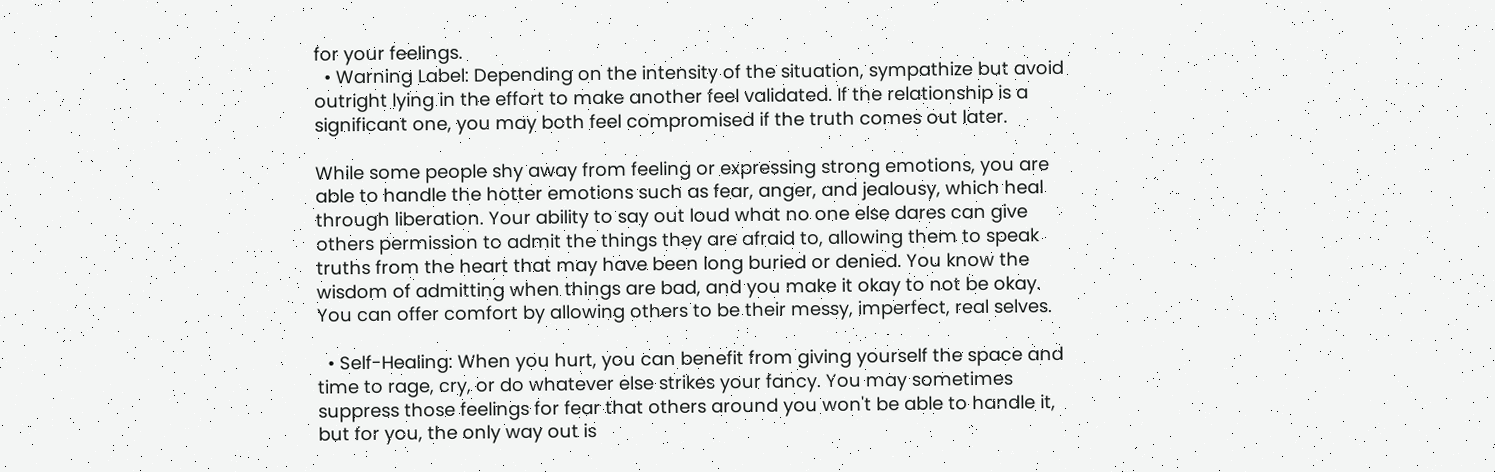for your feelings.
  • Warning Label: Depending on the intensity of the situation, sympathize but avoid outright lying in the effort to make another feel validated. If the relationship is a significant one, you may both feel compromised if the truth comes out later.

While some people shy away from feeling or expressing strong emotions, you are able to handle the hotter emotions such as fear, anger, and jealousy, which heal through liberation. Your ability to say out loud what no one else dares can give others permission to admit the things they are afraid to, allowing them to speak truths from the heart that may have been long buried or denied. You know the wisdom of admitting when things are bad, and you make it okay to not be okay. You can offer comfort by allowing others to be their messy, imperfect, real selves.

  • Self-Healing: When you hurt, you can benefit from giving yourself the space and time to rage, cry, or do whatever else strikes your fancy. You may sometimes suppress those feelings for fear that others around you won't be able to handle it, but for you, the only way out is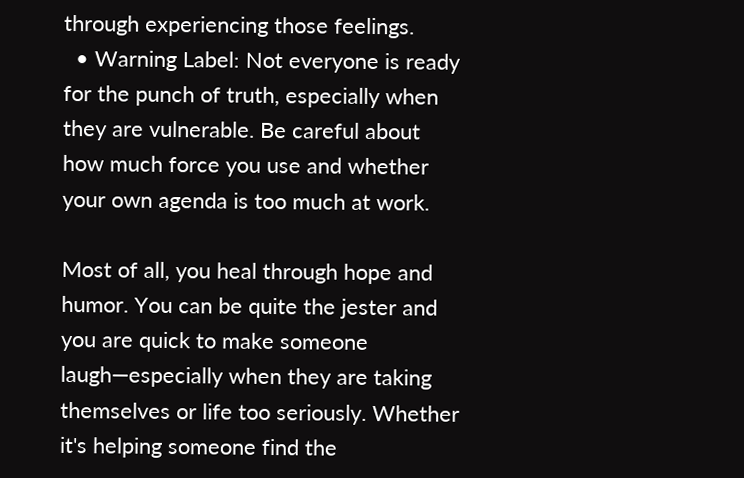through experiencing those feelings.
  • Warning Label: Not everyone is ready for the punch of truth, especially when they are vulnerable. Be careful about how much force you use and whether your own agenda is too much at work.

Most of all, you heal through hope and humor. You can be quite the jester and you are quick to make someone laugh—especially when they are taking themselves or life too seriously. Whether it's helping someone find the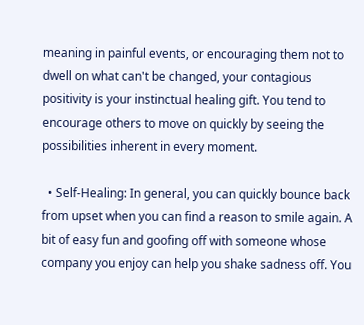meaning in painful events, or encouraging them not to dwell on what can't be changed, your contagious positivity is your instinctual healing gift. You tend to encourage others to move on quickly by seeing the possibilities inherent in every moment.

  • Self-Healing: In general, you can quickly bounce back from upset when you can find a reason to smile again. A bit of easy fun and goofing off with someone whose company you enjoy can help you shake sadness off. You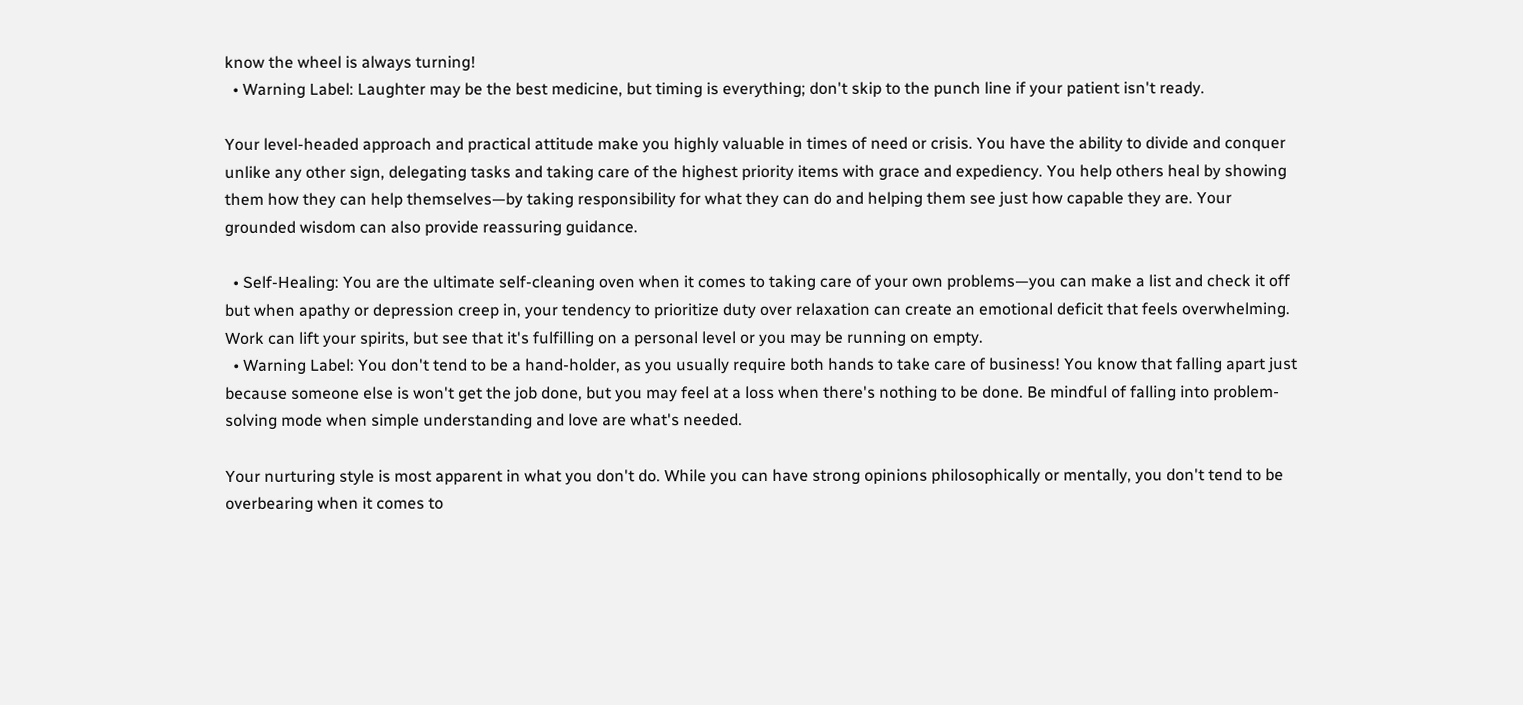know the wheel is always turning!
  • Warning Label: Laughter may be the best medicine, but timing is everything; don't skip to the punch line if your patient isn't ready.

Your level-headed approach and practical attitude make you highly valuable in times of need or crisis. You have the ability to divide and conquer unlike any other sign, delegating tasks and taking care of the highest priority items with grace and expediency. You help others heal by showing them how they can help themselves—by taking responsibility for what they can do and helping them see just how capable they are. Your grounded wisdom can also provide reassuring guidance.

  • Self-Healing: You are the ultimate self-cleaning oven when it comes to taking care of your own problems—you can make a list and check it off but when apathy or depression creep in, your tendency to prioritize duty over relaxation can create an emotional deficit that feels overwhelming. Work can lift your spirits, but see that it's fulfilling on a personal level or you may be running on empty.
  • Warning Label: You don't tend to be a hand-holder, as you usually require both hands to take care of business! You know that falling apart just because someone else is won't get the job done, but you may feel at a loss when there's nothing to be done. Be mindful of falling into problem-solving mode when simple understanding and love are what's needed.

Your nurturing style is most apparent in what you don't do. While you can have strong opinions philosophically or mentally, you don't tend to be overbearing when it comes to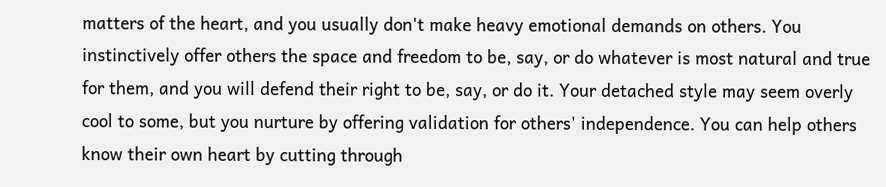matters of the heart, and you usually don't make heavy emotional demands on others. You instinctively offer others the space and freedom to be, say, or do whatever is most natural and true for them, and you will defend their right to be, say, or do it. Your detached style may seem overly cool to some, but you nurture by offering validation for others' independence. You can help others know their own heart by cutting through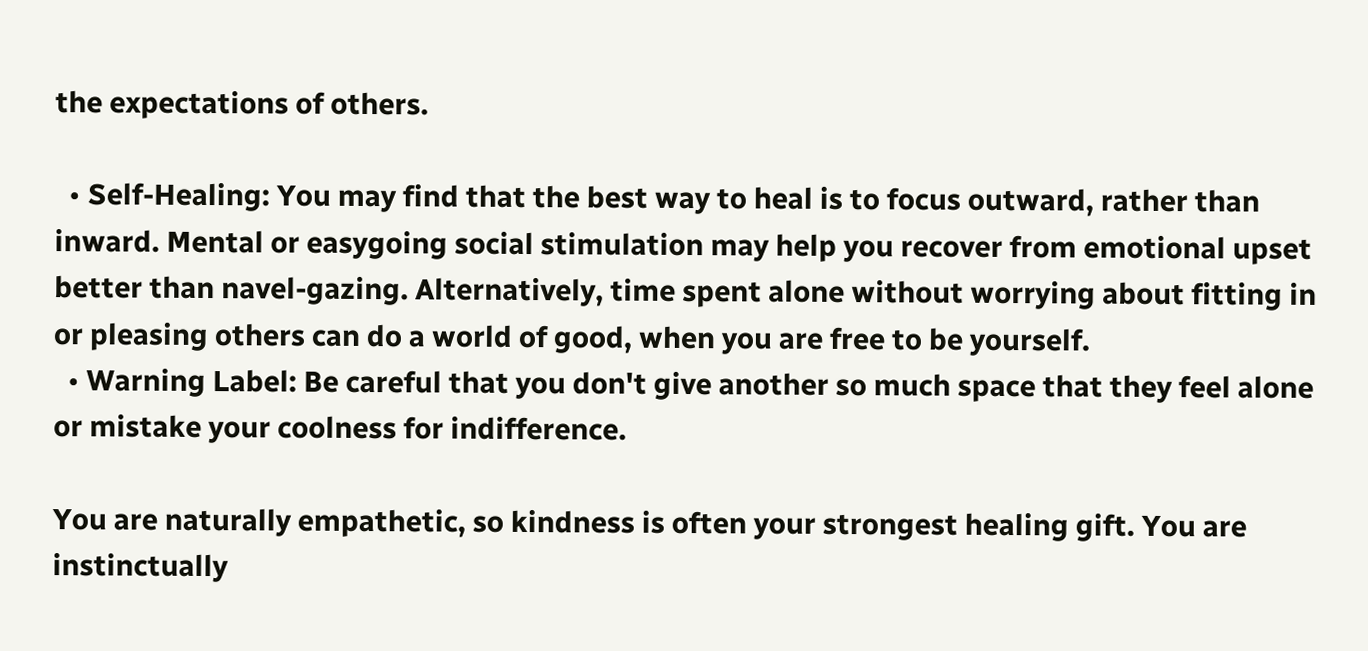the expectations of others.

  • Self-Healing: You may find that the best way to heal is to focus outward, rather than inward. Mental or easygoing social stimulation may help you recover from emotional upset better than navel-gazing. Alternatively, time spent alone without worrying about fitting in or pleasing others can do a world of good, when you are free to be yourself.
  • Warning Label: Be careful that you don't give another so much space that they feel alone or mistake your coolness for indifference.

You are naturally empathetic, so kindness is often your strongest healing gift. You are instinctually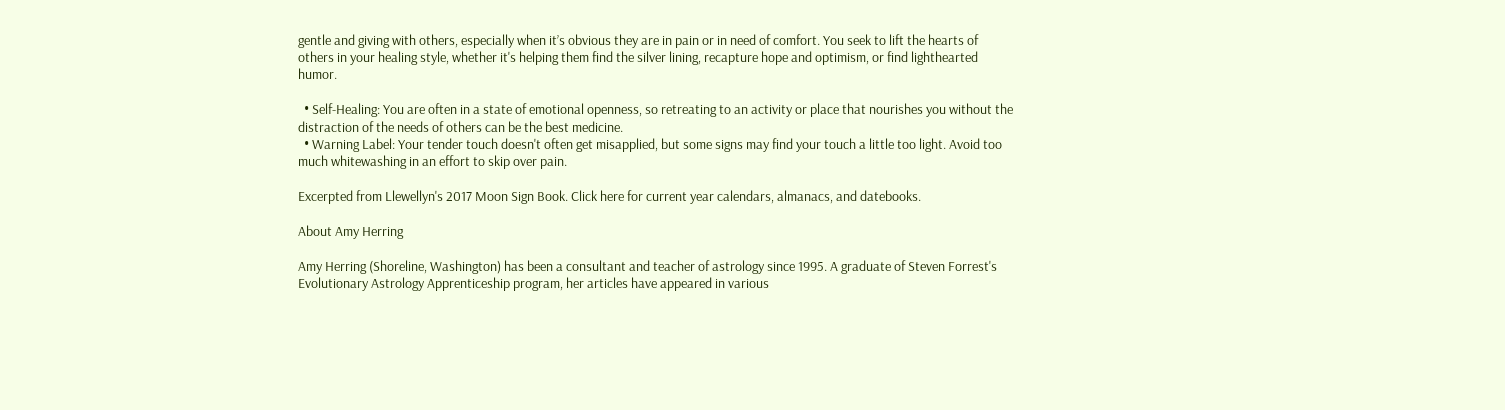gentle and giving with others, especially when it’s obvious they are in pain or in need of comfort. You seek to lift the hearts of others in your healing style, whether it's helping them find the silver lining, recapture hope and optimism, or find lighthearted humor.

  • Self-Healing: You are often in a state of emotional openness, so retreating to an activity or place that nourishes you without the distraction of the needs of others can be the best medicine.
  • Warning Label: Your tender touch doesn't often get misapplied, but some signs may find your touch a little too light. Avoid too much whitewashing in an effort to skip over pain.

Excerpted from Llewellyn's 2017 Moon Sign Book. Click here for current year calendars, almanacs, and datebooks.

About Amy Herring

Amy Herring (Shoreline, Washington) has been a consultant and teacher of astrology since 1995. A graduate of Steven Forrest's Evolutionary Astrology Apprenticeship program, her articles have appeared in various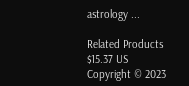astrology ...

Related Products
$15.37 US
Copyright © 2023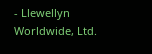- Llewellyn Worldwide, Ltd.